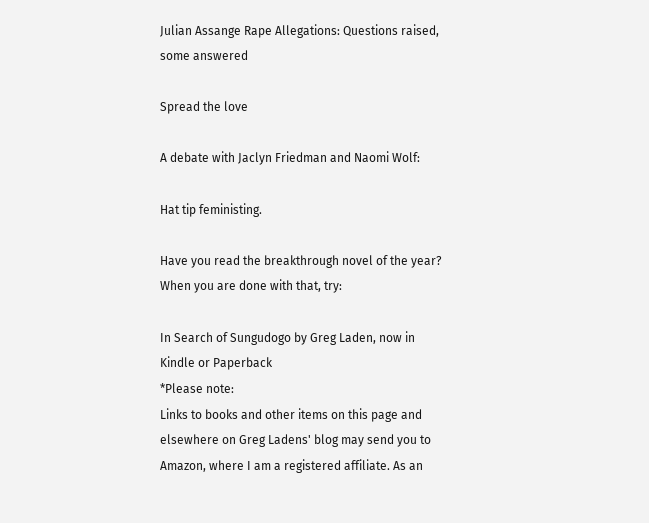Julian Assange Rape Allegations: Questions raised, some answered

Spread the love

A debate with Jaclyn Friedman and Naomi Wolf:

Hat tip feministing.

Have you read the breakthrough novel of the year? When you are done with that, try:

In Search of Sungudogo by Greg Laden, now in Kindle or Paperback
*Please note:
Links to books and other items on this page and elsewhere on Greg Ladens' blog may send you to Amazon, where I am a registered affiliate. As an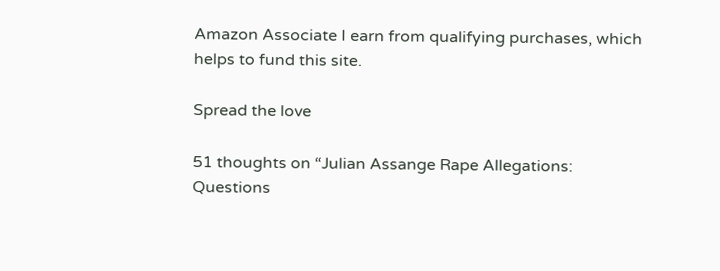Amazon Associate I earn from qualifying purchases, which helps to fund this site.

Spread the love

51 thoughts on “Julian Assange Rape Allegations: Questions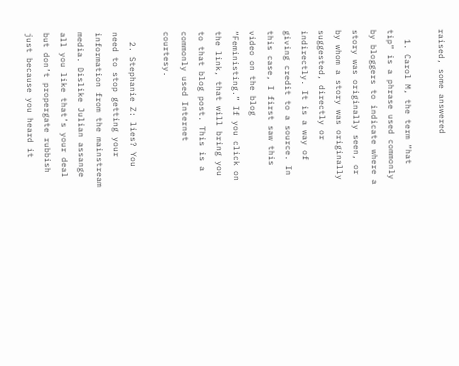raised, some answered

  1. Carol M, the term “hat tip” is a phrase used commonly by bloggers to indicate where a story was originally seen, or by whom a story was originally suggested, directly or indirectly. It is a way of giving credit to a source. In this case, I first saw this video on the blog “Feministing.” If you click on the link, that will bring you to that blog post. This is a commonly used Internet courtesy.

  2. Stephanie Z: lies? You need to stop getting your information from the mainstream media. Dislike Julian assange all you like that’s your deal but don’t propergate rubbish just because you heard it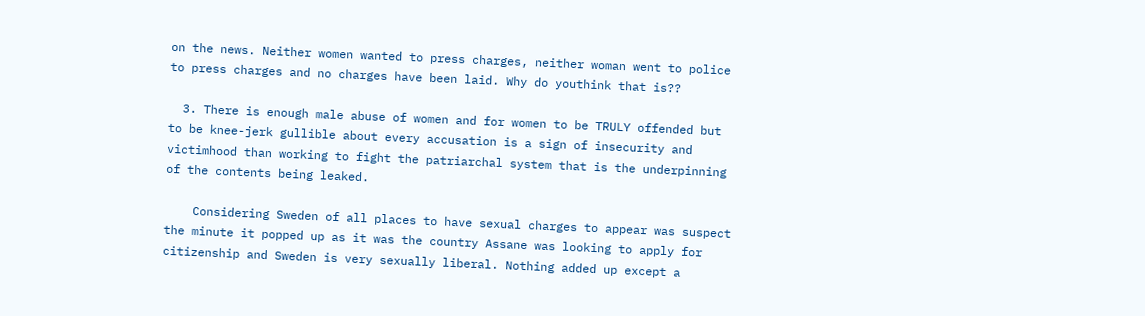on the news. Neither women wanted to press charges, neither woman went to police to press charges and no charges have been laid. Why do youthink that is??

  3. There is enough male abuse of women and for women to be TRULY offended but to be knee-jerk gullible about every accusation is a sign of insecurity and victimhood than working to fight the patriarchal system that is the underpinning of the contents being leaked.

    Considering Sweden of all places to have sexual charges to appear was suspect the minute it popped up as it was the country Assane was looking to apply for citizenship and Sweden is very sexually liberal. Nothing added up except a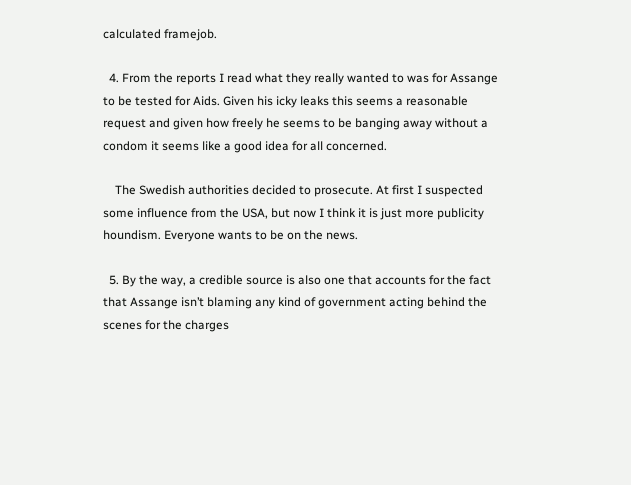calculated framejob.

  4. From the reports I read what they really wanted to was for Assange to be tested for Aids. Given his icky leaks this seems a reasonable request and given how freely he seems to be banging away without a condom it seems like a good idea for all concerned.

    The Swedish authorities decided to prosecute. At first I suspected some influence from the USA, but now I think it is just more publicity houndism. Everyone wants to be on the news.

  5. By the way, a credible source is also one that accounts for the fact that Assange isn’t blaming any kind of government acting behind the scenes for the charges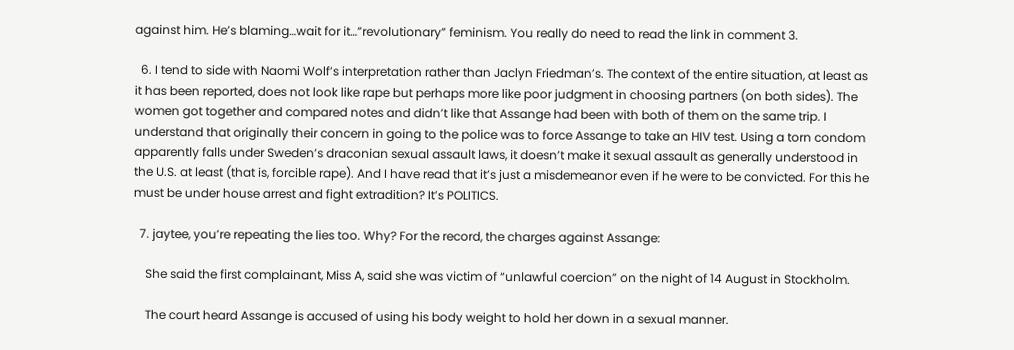against him. He’s blaming…wait for it…”revolutionary” feminism. You really do need to read the link in comment 3.

  6. I tend to side with Naomi Wolf’s interpretation rather than Jaclyn Friedman’s. The context of the entire situation, at least as it has been reported, does not look like rape but perhaps more like poor judgment in choosing partners (on both sides). The women got together and compared notes and didn’t like that Assange had been with both of them on the same trip. I understand that originally their concern in going to the police was to force Assange to take an HIV test. Using a torn condom apparently falls under Sweden’s draconian sexual assault laws, it doesn’t make it sexual assault as generally understood in the U.S. at least (that is, forcible rape). And I have read that it’s just a misdemeanor even if he were to be convicted. For this he must be under house arrest and fight extradition? It’s POLITICS.

  7. jaytee, you’re repeating the lies too. Why? For the record, the charges against Assange:

    She said the first complainant, Miss A, said she was victim of “unlawful coercion” on the night of 14 August in Stockholm.

    The court heard Assange is accused of using his body weight to hold her down in a sexual manner.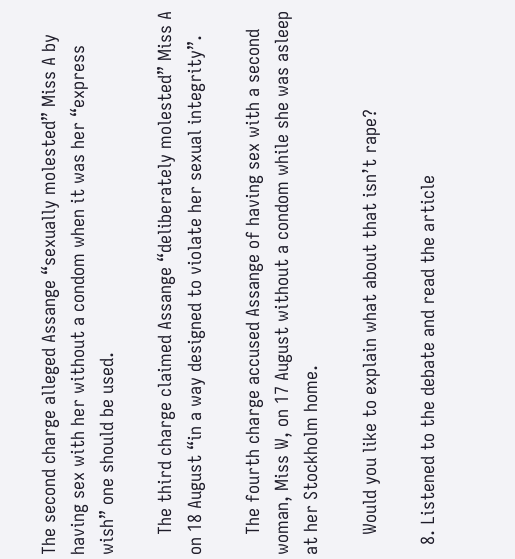The second charge alleged Assange “sexually molested” Miss A by having sex with her without a condom when it was her “express wish” one should be used.

    The third charge claimed Assange “deliberately molested” Miss A on 18 August “in a way designed to violate her sexual integrity”.

    The fourth charge accused Assange of having sex with a second woman, Miss W, on 17 August without a condom while she was asleep at her Stockholm home.

    Would you like to explain what about that isn’t rape?

  8. Listened to the debate and read the article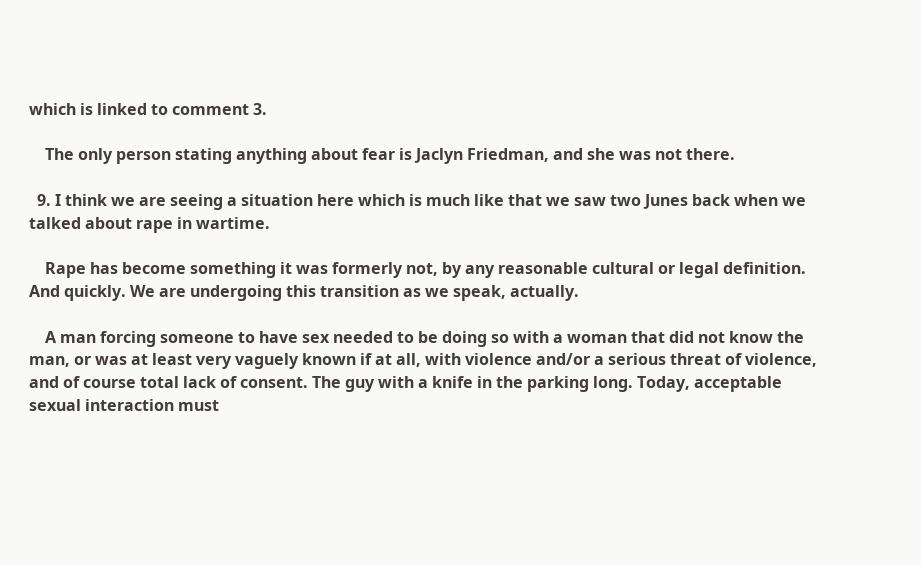which is linked to comment 3.

    The only person stating anything about fear is Jaclyn Friedman, and she was not there.

  9. I think we are seeing a situation here which is much like that we saw two Junes back when we talked about rape in wartime.

    Rape has become something it was formerly not, by any reasonable cultural or legal definition. And quickly. We are undergoing this transition as we speak, actually.

    A man forcing someone to have sex needed to be doing so with a woman that did not know the man, or was at least very vaguely known if at all, with violence and/or a serious threat of violence, and of course total lack of consent. The guy with a knife in the parking long. Today, acceptable sexual interaction must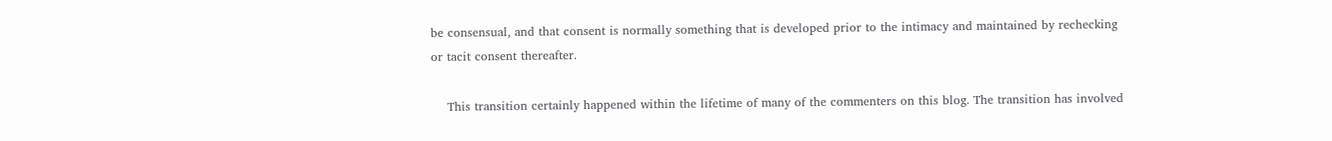be consensual, and that consent is normally something that is developed prior to the intimacy and maintained by rechecking or tacit consent thereafter.

    This transition certainly happened within the lifetime of many of the commenters on this blog. The transition has involved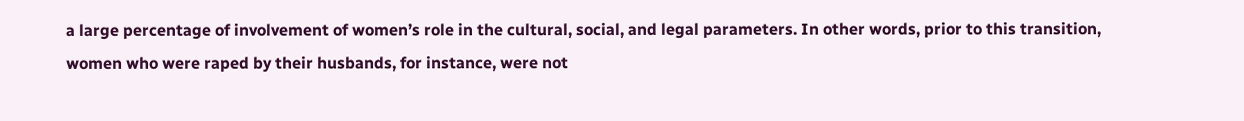a large percentage of involvement of women’s role in the cultural, social, and legal parameters. In other words, prior to this transition, women who were raped by their husbands, for instance, were not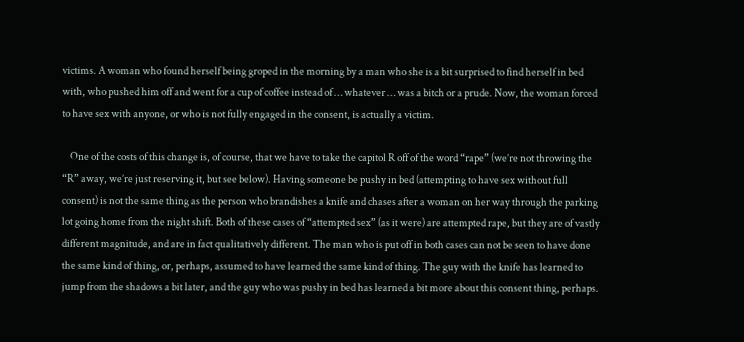victims. A woman who found herself being groped in the morning by a man who she is a bit surprised to find herself in bed with, who pushed him off and went for a cup of coffee instead of … whatever … was a bitch or a prude. Now, the woman forced to have sex with anyone, or who is not fully engaged in the consent, is actually a victim.

    One of the costs of this change is, of course, that we have to take the capitol R off of the word “rape” (we’re not throwing the “R” away, we’re just reserving it, but see below). Having someone be pushy in bed (attempting to have sex without full consent) is not the same thing as the person who brandishes a knife and chases after a woman on her way through the parking lot going home from the night shift. Both of these cases of “attempted sex” (as it were) are attempted rape, but they are of vastly different magnitude, and are in fact qualitatively different. The man who is put off in both cases can not be seen to have done the same kind of thing, or, perhaps, assumed to have learned the same kind of thing. The guy with the knife has learned to jump from the shadows a bit later, and the guy who was pushy in bed has learned a bit more about this consent thing, perhaps.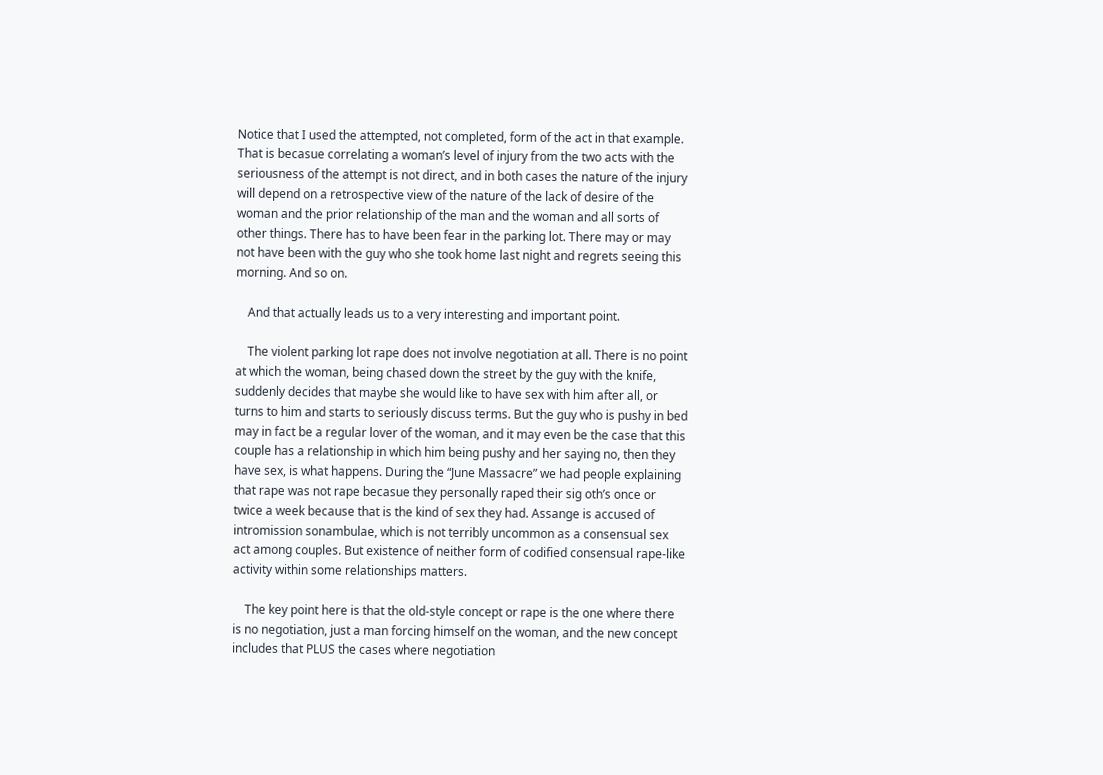Notice that I used the attempted, not completed, form of the act in that example. That is becasue correlating a woman’s level of injury from the two acts with the seriousness of the attempt is not direct, and in both cases the nature of the injury will depend on a retrospective view of the nature of the lack of desire of the woman and the prior relationship of the man and the woman and all sorts of other things. There has to have been fear in the parking lot. There may or may not have been with the guy who she took home last night and regrets seeing this morning. And so on.

    And that actually leads us to a very interesting and important point.

    The violent parking lot rape does not involve negotiation at all. There is no point at which the woman, being chased down the street by the guy with the knife, suddenly decides that maybe she would like to have sex with him after all, or turns to him and starts to seriously discuss terms. But the guy who is pushy in bed may in fact be a regular lover of the woman, and it may even be the case that this couple has a relationship in which him being pushy and her saying no, then they have sex, is what happens. During the “June Massacre” we had people explaining that rape was not rape becasue they personally raped their sig oth’s once or twice a week because that is the kind of sex they had. Assange is accused of intromission sonambulae, which is not terribly uncommon as a consensual sex act among couples. But existence of neither form of codified consensual rape-like activity within some relationships matters.

    The key point here is that the old-style concept or rape is the one where there is no negotiation, just a man forcing himself on the woman, and the new concept includes that PLUS the cases where negotiation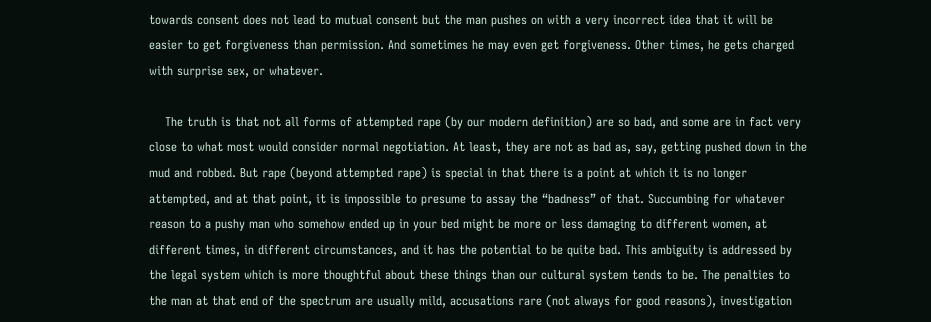towards consent does not lead to mutual consent but the man pushes on with a very incorrect idea that it will be easier to get forgiveness than permission. And sometimes he may even get forgiveness. Other times, he gets charged with surprise sex, or whatever.

    The truth is that not all forms of attempted rape (by our modern definition) are so bad, and some are in fact very close to what most would consider normal negotiation. At least, they are not as bad as, say, getting pushed down in the mud and robbed. But rape (beyond attempted rape) is special in that there is a point at which it is no longer attempted, and at that point, it is impossible to presume to assay the “badness” of that. Succumbing for whatever reason to a pushy man who somehow ended up in your bed might be more or less damaging to different women, at different times, in different circumstances, and it has the potential to be quite bad. This ambiguity is addressed by the legal system which is more thoughtful about these things than our cultural system tends to be. The penalties to the man at that end of the spectrum are usually mild, accusations rare (not always for good reasons), investigation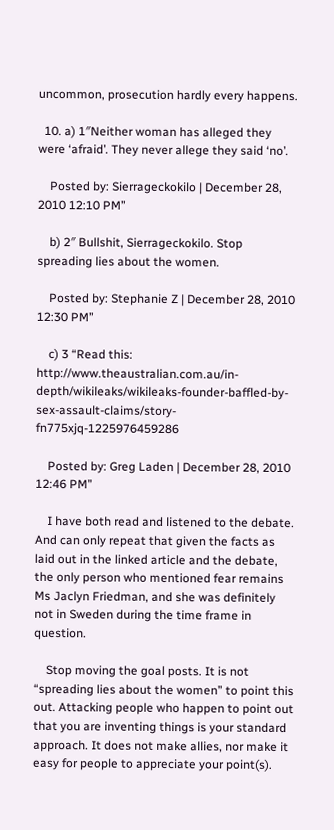uncommon, prosecution hardly every happens.

  10. a) 1″Neither woman has alleged they were ‘afraid’. They never allege they said ‘no’.

    Posted by: Sierrageckokilo | December 28, 2010 12:10 PM”

    b) 2″ Bullshit, Sierrageckokilo. Stop spreading lies about the women.

    Posted by: Stephanie Z | December 28, 2010 12:30 PM”

    c) 3 “Read this: http://www.theaustralian.com.au/in-depth/wikileaks/wikileaks-founder-baffled-by-sex-assault-claims/story-fn775xjq-1225976459286

    Posted by: Greg Laden | December 28, 2010 12:46 PM”

    I have both read and listened to the debate. And can only repeat that given the facts as laid out in the linked article and the debate, the only person who mentioned fear remains Ms Jaclyn Friedman, and she was definitely not in Sweden during the time frame in question.

    Stop moving the goal posts. It is not “spreading lies about the women” to point this out. Attacking people who happen to point out that you are inventing things is your standard approach. It does not make allies, nor make it easy for people to appreciate your point(s).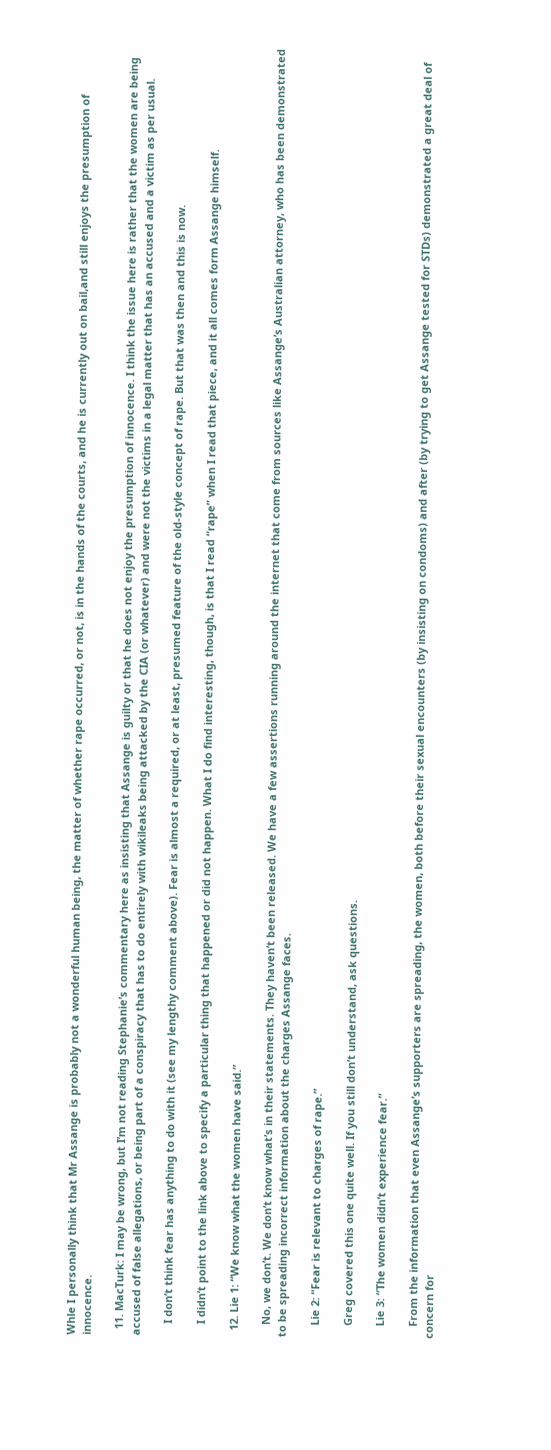Whle I personally think that Mr Assange is probably not a wonderful human being, the matter of whether rape occurred, or not, is in the hands of the courts, and he is currently out on bail,and still enjoys the presumption of innocence.

  11. MacTurk: I may be wrong, but I’m not reading Stephanie’s commentary here as insisting that Assange is guilty or that he does not enjoy the presumption of innocence. I think the issue here is rather that the women are being accused of false allegations, or being part of a conspiracy that has to do entirely with wikileaks being attacked by the CIA (or whatever) and were not the victims in a legal matter that has an accused and a victim as per usual.

    I don’t think fear has anything to do with it (see my lengthy comment above). Fear is almost a required, or at least, presumed feature of the old-style concept of rape. But that was then and this is now.

    I didn’t point to the link above to specify a particular thing that happened or did not happen. What I do find interesting, though, is that I read “rape” when I read that piece, and it all comes form Assange himself.

  12. Lie 1: “We know what the women have said.”

    No, we don’t. We don’t know what’s in their statements. They haven’t been released. We have a few assertions running around the internet that come from sources like Assange’s Australian attorney, who has been demonstrated to be spreading incorrect information about the charges Assange faces.

    Lie 2: “Fear is relevant to charges of rape.”

    Greg covered this one quite well. If you still don’t understand, ask questions.

    Lie 3: “The women didn’t experience fear.”

    From the information that even Assange’s supporters are spreading, the women, both before their sexual encounters (by insisting on condoms) and after (by trying to get Assange tested for STDs) demonstrated a great deal of concern for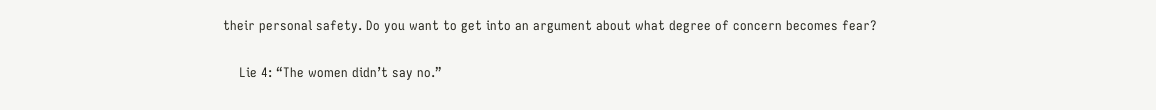their personal safety. Do you want to get into an argument about what degree of concern becomes fear?

    Lie 4: “The women didn’t say no.”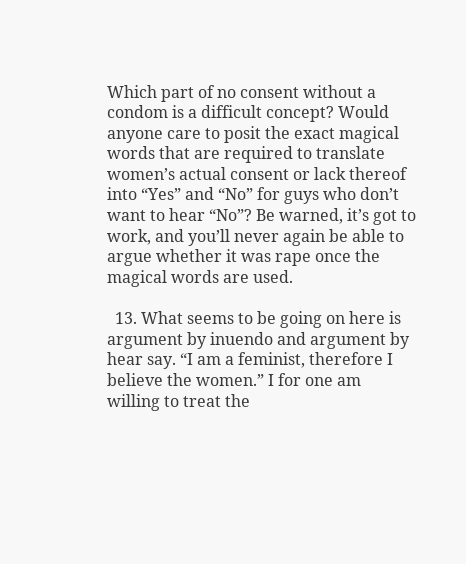Which part of no consent without a condom is a difficult concept? Would anyone care to posit the exact magical words that are required to translate women’s actual consent or lack thereof into “Yes” and “No” for guys who don’t want to hear “No”? Be warned, it’s got to work, and you’ll never again be able to argue whether it was rape once the magical words are used.

  13. What seems to be going on here is argument by inuendo and argument by hear say. “I am a feminist, therefore I believe the women.” I for one am willing to treat the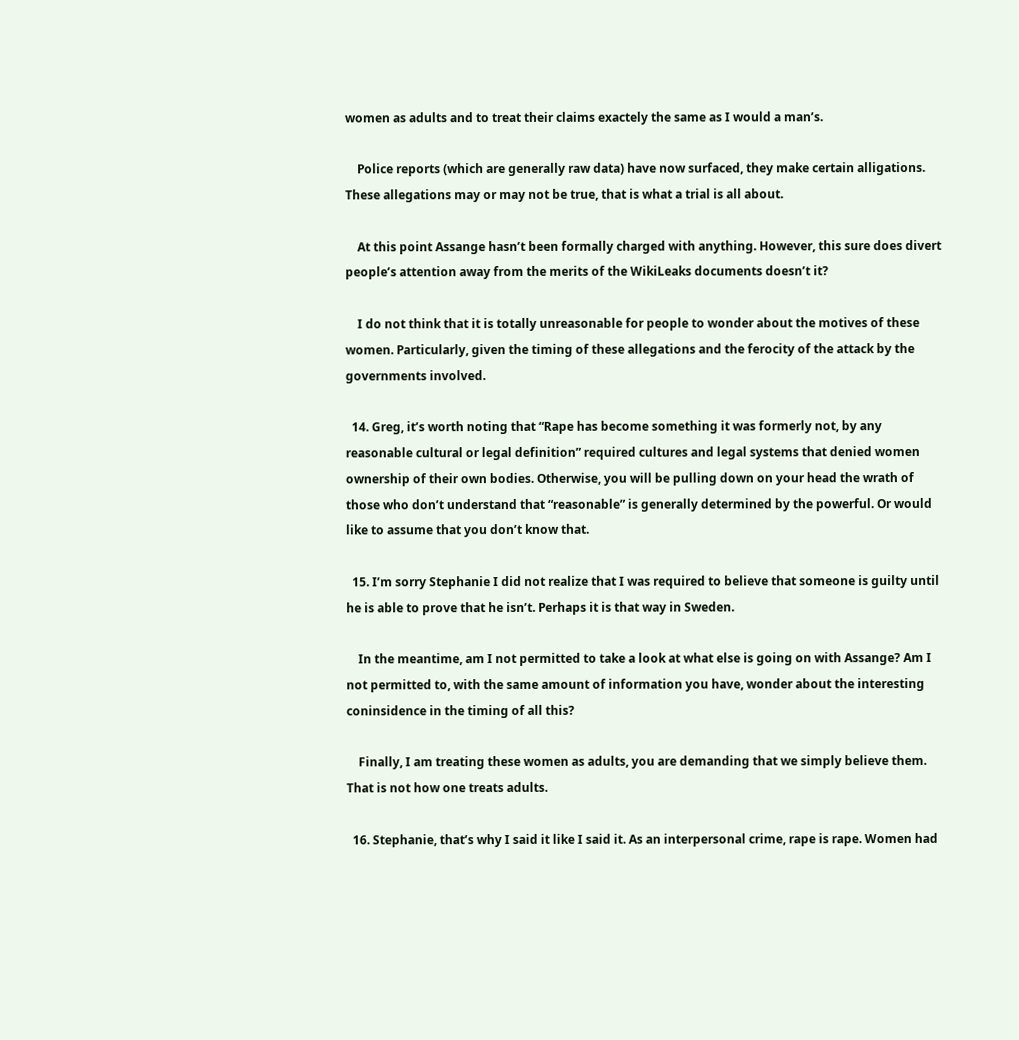women as adults and to treat their claims exactely the same as I would a man’s.

    Police reports (which are generally raw data) have now surfaced, they make certain alligations. These allegations may or may not be true, that is what a trial is all about.

    At this point Assange hasn’t been formally charged with anything. However, this sure does divert people’s attention away from the merits of the WikiLeaks documents doesn’t it?

    I do not think that it is totally unreasonable for people to wonder about the motives of these women. Particularly, given the timing of these allegations and the ferocity of the attack by the governments involved.

  14. Greg, it’s worth noting that “Rape has become something it was formerly not, by any reasonable cultural or legal definition” required cultures and legal systems that denied women ownership of their own bodies. Otherwise, you will be pulling down on your head the wrath of those who don’t understand that “reasonable” is generally determined by the powerful. Or would like to assume that you don’t know that.

  15. I’m sorry Stephanie I did not realize that I was required to believe that someone is guilty until he is able to prove that he isn’t. Perhaps it is that way in Sweden.

    In the meantime, am I not permitted to take a look at what else is going on with Assange? Am I not permitted to, with the same amount of information you have, wonder about the interesting coninsidence in the timing of all this?

    Finally, I am treating these women as adults, you are demanding that we simply believe them. That is not how one treats adults.

  16. Stephanie, that’s why I said it like I said it. As an interpersonal crime, rape is rape. Women had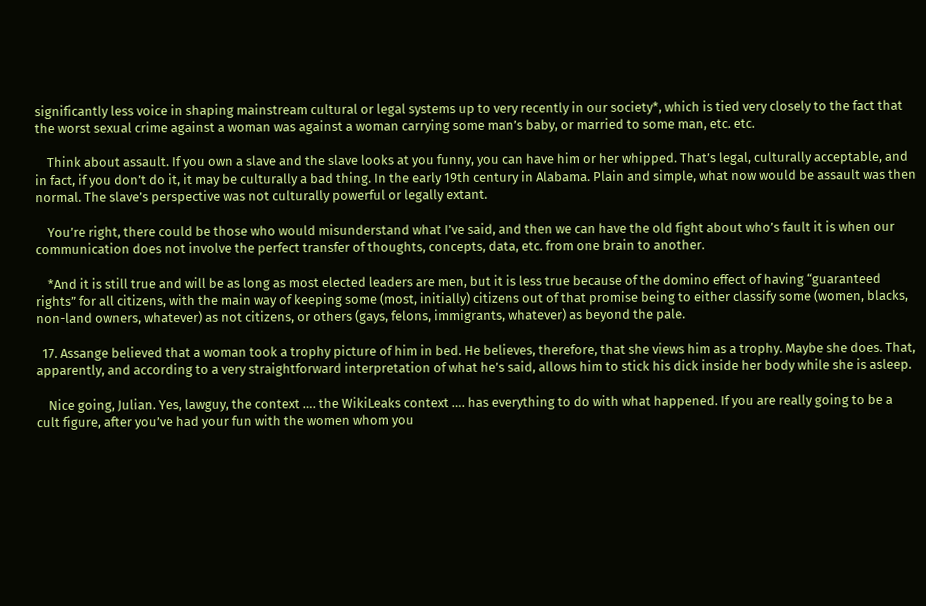significantly less voice in shaping mainstream cultural or legal systems up to very recently in our society*, which is tied very closely to the fact that the worst sexual crime against a woman was against a woman carrying some man’s baby, or married to some man, etc. etc.

    Think about assault. If you own a slave and the slave looks at you funny, you can have him or her whipped. That’s legal, culturally acceptable, and in fact, if you don’t do it, it may be culturally a bad thing. In the early 19th century in Alabama. Plain and simple, what now would be assault was then normal. The slave’s perspective was not culturally powerful or legally extant.

    You’re right, there could be those who would misunderstand what I’ve said, and then we can have the old fight about who’s fault it is when our communication does not involve the perfect transfer of thoughts, concepts, data, etc. from one brain to another.

    *And it is still true and will be as long as most elected leaders are men, but it is less true because of the domino effect of having “guaranteed rights” for all citizens, with the main way of keeping some (most, initially) citizens out of that promise being to either classify some (women, blacks, non-land owners, whatever) as not citizens, or others (gays, felons, immigrants, whatever) as beyond the pale.

  17. Assange believed that a woman took a trophy picture of him in bed. He believes, therefore, that she views him as a trophy. Maybe she does. That, apparently, and according to a very straightforward interpretation of what he’s said, allows him to stick his dick inside her body while she is asleep.

    Nice going, Julian. Yes, lawguy, the context …. the WikiLeaks context …. has everything to do with what happened. If you are really going to be a cult figure, after you’ve had your fun with the women whom you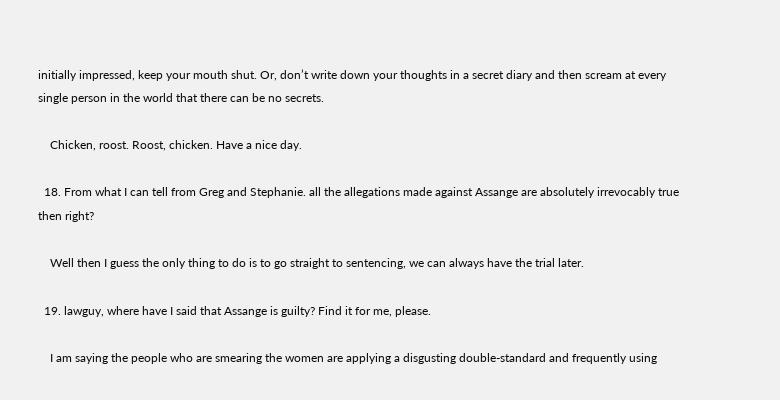initially impressed, keep your mouth shut. Or, don’t write down your thoughts in a secret diary and then scream at every single person in the world that there can be no secrets.

    Chicken, roost. Roost, chicken. Have a nice day.

  18. From what I can tell from Greg and Stephanie. all the allegations made against Assange are absolutely irrevocably true then right?

    Well then I guess the only thing to do is to go straight to sentencing, we can always have the trial later.

  19. lawguy, where have I said that Assange is guilty? Find it for me, please.

    I am saying the people who are smearing the women are applying a disgusting double-standard and frequently using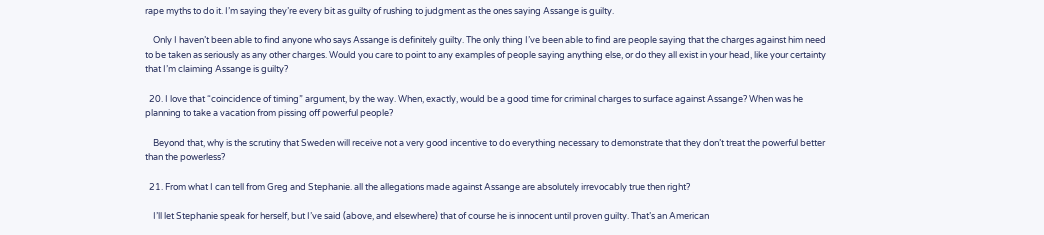rape myths to do it. I’m saying they’re every bit as guilty of rushing to judgment as the ones saying Assange is guilty.

    Only I haven’t been able to find anyone who says Assange is definitely guilty. The only thing I’ve been able to find are people saying that the charges against him need to be taken as seriously as any other charges. Would you care to point to any examples of people saying anything else, or do they all exist in your head, like your certainty that I’m claiming Assange is guilty?

  20. I love that “coincidence of timing” argument, by the way. When, exactly, would be a good time for criminal charges to surface against Assange? When was he planning to take a vacation from pissing off powerful people?

    Beyond that, why is the scrutiny that Sweden will receive not a very good incentive to do everything necessary to demonstrate that they don’t treat the powerful better than the powerless?

  21. From what I can tell from Greg and Stephanie. all the allegations made against Assange are absolutely irrevocably true then right?

    I’ll let Stephanie speak for herself, but I’ve said (above, and elsewhere) that of course he is innocent until proven guilty. That’s an American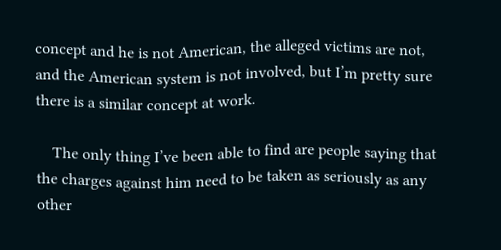concept and he is not American, the alleged victims are not, and the American system is not involved, but I’m pretty sure there is a similar concept at work.

    The only thing I’ve been able to find are people saying that the charges against him need to be taken as seriously as any other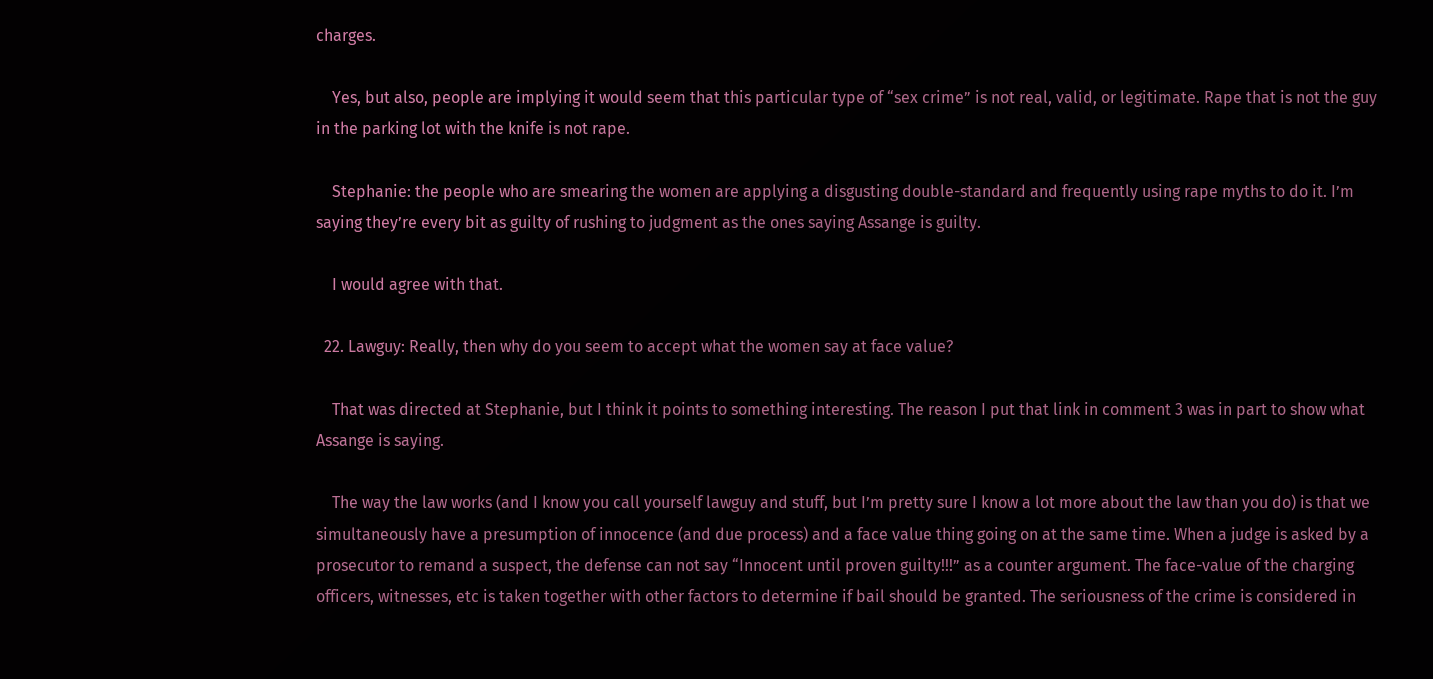charges.

    Yes, but also, people are implying it would seem that this particular type of “sex crime” is not real, valid, or legitimate. Rape that is not the guy in the parking lot with the knife is not rape.

    Stephanie: the people who are smearing the women are applying a disgusting double-standard and frequently using rape myths to do it. I’m saying they’re every bit as guilty of rushing to judgment as the ones saying Assange is guilty.

    I would agree with that.

  22. Lawguy: Really, then why do you seem to accept what the women say at face value?

    That was directed at Stephanie, but I think it points to something interesting. The reason I put that link in comment 3 was in part to show what Assange is saying.

    The way the law works (and I know you call yourself lawguy and stuff, but I’m pretty sure I know a lot more about the law than you do) is that we simultaneously have a presumption of innocence (and due process) and a face value thing going on at the same time. When a judge is asked by a prosecutor to remand a suspect, the defense can not say “Innocent until proven guilty!!!” as a counter argument. The face-value of the charging officers, witnesses, etc is taken together with other factors to determine if bail should be granted. The seriousness of the crime is considered in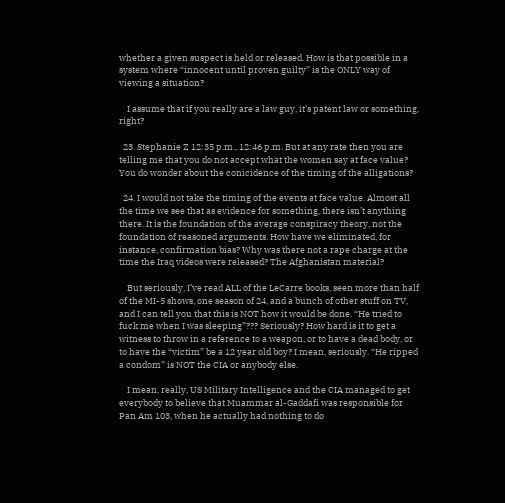whether a given suspect is held or released. How is that possible in a system where “innocent until proven guilty” is the ONLY way of viewing a situation?

    I assume that if you really are a law guy, it’s patent law or something, right?

  23. Stephanie Z 12:35 p.m., 12:46 p.m. But at any rate then you are telling me that you do not accept what the women say at face value? You do wonder about the conicidence of the timing of the alligations?

  24. I would not take the timing of the events at face value. Almost all the time we see that as evidence for something, there isn’t anything there. It is the foundation of the average conspiracy theory, not the foundation of reasoned arguments. How have we eliminated, for instance, confirmation bias? Why was there not a rape charge at the time the Iraq videos were released? The Afghanistan material?

    But seriously, I’ve read ALL of the LeCarre books, seen more than half of the MI-5 shows, one season of 24, and a bunch of other stuff on TV, and I can tell you that this is NOT how it would be done. “He tried to fuck me when I was sleeping”??? Seriously? How hard is it to get a witness to throw in a reference to a weapon, or to have a dead body, or to have the “victim” be a 12 year old boy? I mean, seriously. “He ripped a condom” is NOT the CIA or anybody else.

    I mean, really, US Military Intelligence and the CIA managed to get everybody to believe that Muammar al-Gaddafi was responsible for Pan Am 103, when he actually had nothing to do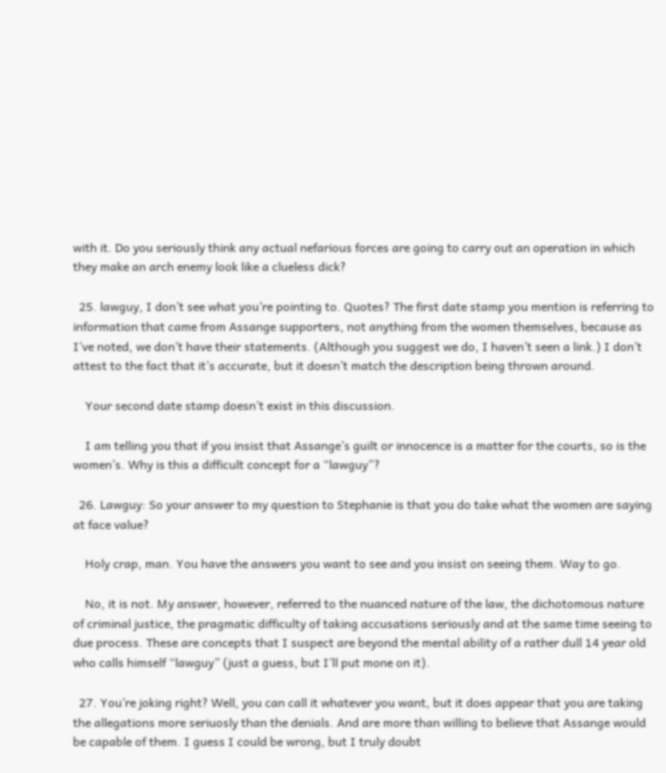with it. Do you seriously think any actual nefarious forces are going to carry out an operation in which they make an arch enemy look like a clueless dick?

  25. lawguy, I don’t see what you’re pointing to. Quotes? The first date stamp you mention is referring to information that came from Assange supporters, not anything from the women themselves, because as I’ve noted, we don’t have their statements. (Although you suggest we do, I haven’t seen a link.) I don’t attest to the fact that it’s accurate, but it doesn’t match the description being thrown around.

    Your second date stamp doesn’t exist in this discussion.

    I am telling you that if you insist that Assange’s guilt or innocence is a matter for the courts, so is the women’s. Why is this a difficult concept for a “lawguy”?

  26. Lawguy: So your answer to my question to Stephanie is that you do take what the women are saying at face value?

    Holy crap, man. You have the answers you want to see and you insist on seeing them. Way to go.

    No, it is not. My answer, however, referred to the nuanced nature of the law, the dichotomous nature of criminal justice, the pragmatic difficulty of taking accusations seriously and at the same time seeing to due process. These are concepts that I suspect are beyond the mental ability of a rather dull 14 year old who calls himself “lawguy” (just a guess, but I’ll put mone on it).

  27. You’re joking right? Well, you can call it whatever you want, but it does appear that you are taking the allegations more seriuosly than the denials. And are more than willing to believe that Assange would be capable of them. I guess I could be wrong, but I truly doubt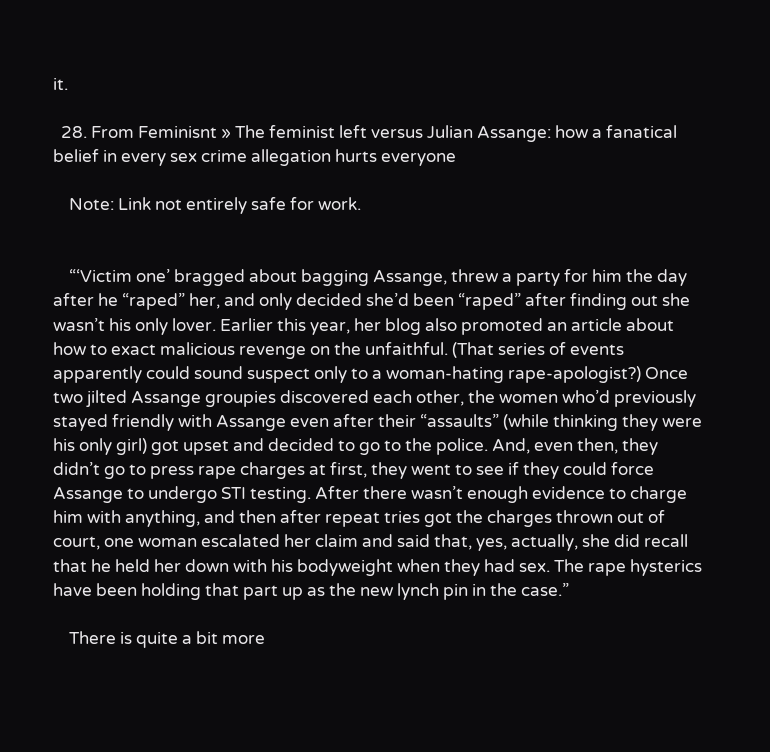it.

  28. From Feminisnt » The feminist left versus Julian Assange: how a fanatical belief in every sex crime allegation hurts everyone

    Note: Link not entirely safe for work.


    “‘Victim one’ bragged about bagging Assange, threw a party for him the day after he “raped” her, and only decided she’d been “raped” after finding out she wasn’t his only lover. Earlier this year, her blog also promoted an article about how to exact malicious revenge on the unfaithful. (That series of events apparently could sound suspect only to a woman-hating rape-apologist?) Once two jilted Assange groupies discovered each other, the women who’d previously stayed friendly with Assange even after their “assaults” (while thinking they were his only girl) got upset and decided to go to the police. And, even then, they didn’t go to press rape charges at first, they went to see if they could force Assange to undergo STI testing. After there wasn’t enough evidence to charge him with anything, and then after repeat tries got the charges thrown out of court, one woman escalated her claim and said that, yes, actually, she did recall that he held her down with his bodyweight when they had sex. The rape hysterics have been holding that part up as the new lynch pin in the case.”

    There is quite a bit more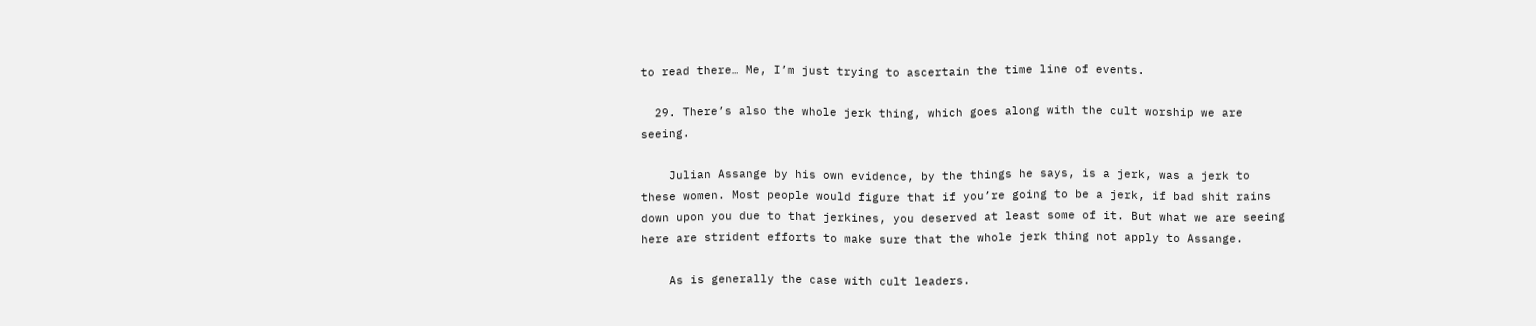to read there… Me, I’m just trying to ascertain the time line of events.

  29. There’s also the whole jerk thing, which goes along with the cult worship we are seeing.

    Julian Assange by his own evidence, by the things he says, is a jerk, was a jerk to these women. Most people would figure that if you’re going to be a jerk, if bad shit rains down upon you due to that jerkines, you deserved at least some of it. But what we are seeing here are strident efforts to make sure that the whole jerk thing not apply to Assange.

    As is generally the case with cult leaders.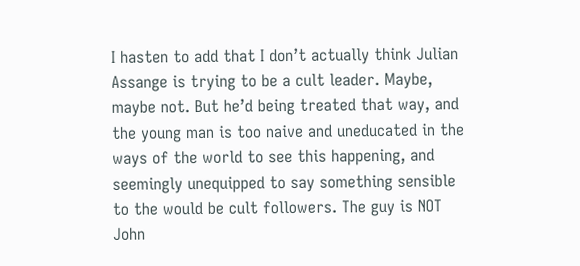I hasten to add that I don’t actually think Julian Assange is trying to be a cult leader. Maybe, maybe not. But he’d being treated that way, and the young man is too naive and uneducated in the ways of the world to see this happening, and seemingly unequipped to say something sensible to the would be cult followers. The guy is NOT John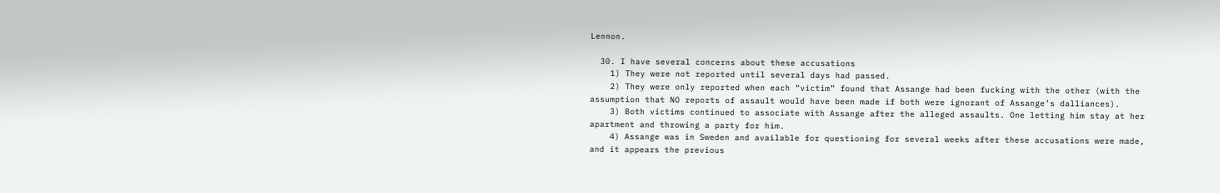Lennon.

  30. I have several concerns about these accusations
    1) They were not reported until several days had passed.
    2) They were only reported when each “victim” found that Assange had been fucking with the other (with the assumption that NO reports of assault would have been made if both were ignorant of Assange’s dalliances).
    3) Both victims continued to associate with Assange after the alleged assaults. One letting him stay at her apartment and throwing a party for him.
    4) Assange was in Sweden and available for questioning for several weeks after these accusations were made, and it appears the previous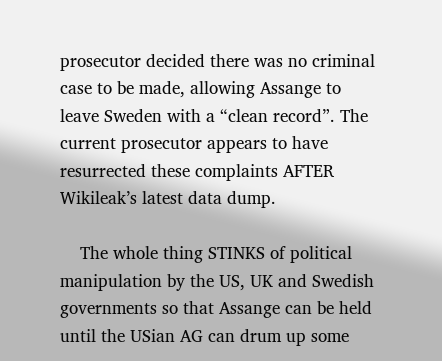prosecutor decided there was no criminal case to be made, allowing Assange to leave Sweden with a “clean record”. The current prosecutor appears to have resurrected these complaints AFTER Wikileak’s latest data dump.

    The whole thing STINKS of political manipulation by the US, UK and Swedish governments so that Assange can be held until the USian AG can drum up some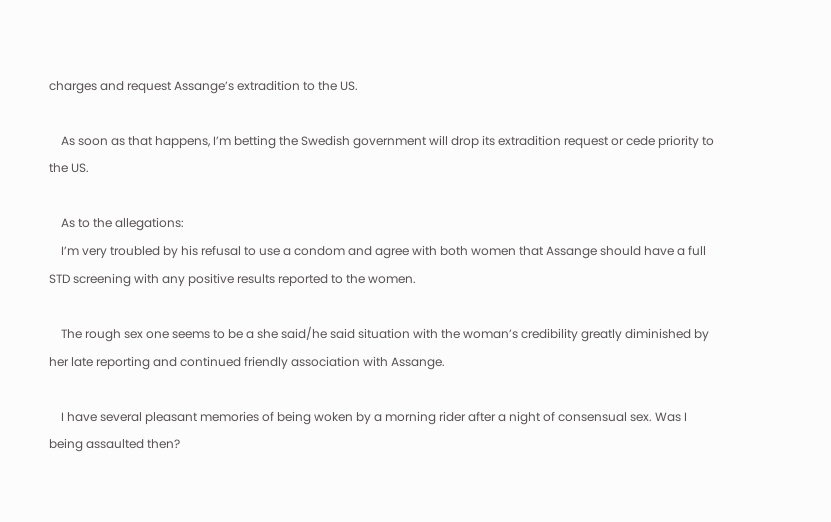charges and request Assange’s extradition to the US.

    As soon as that happens, I’m betting the Swedish government will drop its extradition request or cede priority to the US.

    As to the allegations:
    I’m very troubled by his refusal to use a condom and agree with both women that Assange should have a full STD screening with any positive results reported to the women.

    The rough sex one seems to be a she said/he said situation with the woman’s credibility greatly diminished by her late reporting and continued friendly association with Assange.

    I have several pleasant memories of being woken by a morning rider after a night of consensual sex. Was I being assaulted then?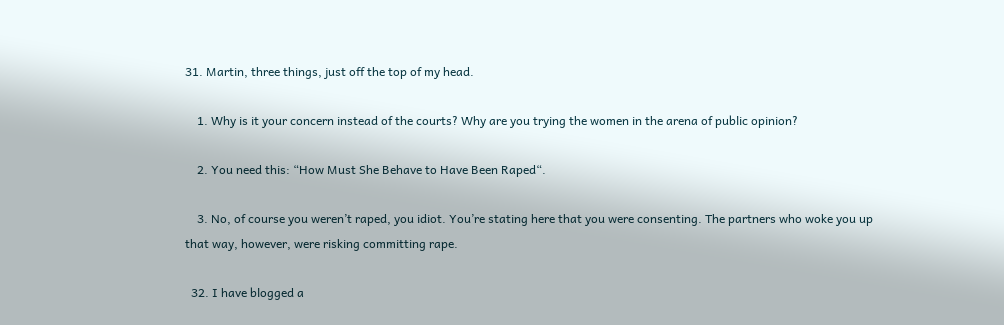31. Martin, three things, just off the top of my head.

    1. Why is it your concern instead of the courts? Why are you trying the women in the arena of public opinion?

    2. You need this: “How Must She Behave to Have Been Raped“.

    3. No, of course you weren’t raped, you idiot. You’re stating here that you were consenting. The partners who woke you up that way, however, were risking committing rape.

  32. I have blogged a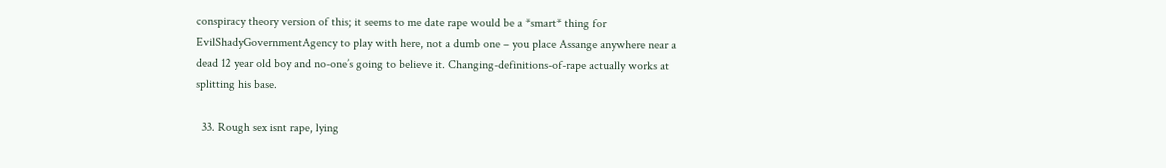conspiracy theory version of this; it seems to me date rape would be a *smart* thing for EvilShadyGovernmentAgency to play with here, not a dumb one – you place Assange anywhere near a dead 12 year old boy and no-one’s going to believe it. Changing-definitions-of-rape actually works at splitting his base.

  33. Rough sex isnt rape, lying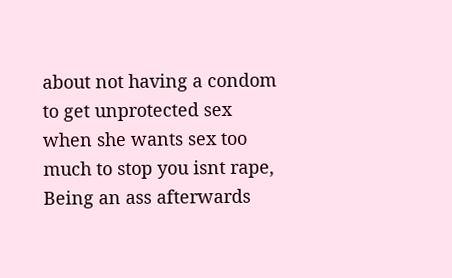about not having a condom to get unprotected sex when she wants sex too much to stop you isnt rape, Being an ass afterwards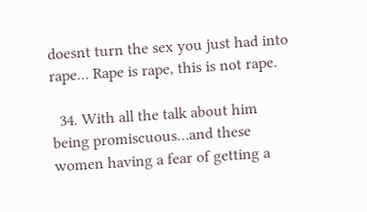doesnt turn the sex you just had into rape… Rape is rape, this is not rape.

  34. With all the talk about him being promiscuous…and these women having a fear of getting a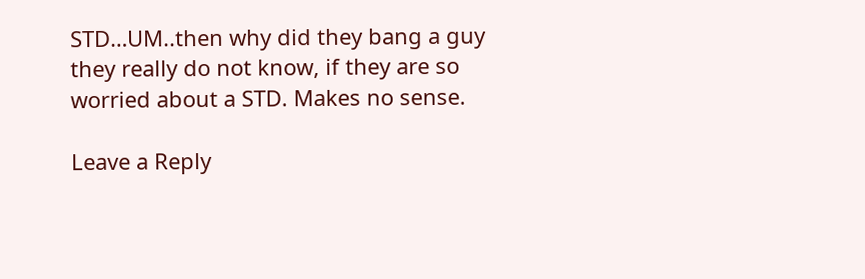STD…UM..then why did they bang a guy they really do not know, if they are so worried about a STD. Makes no sense.

Leave a Reply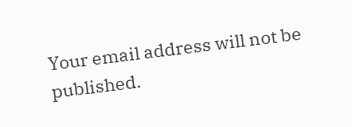Your email address will not be published.